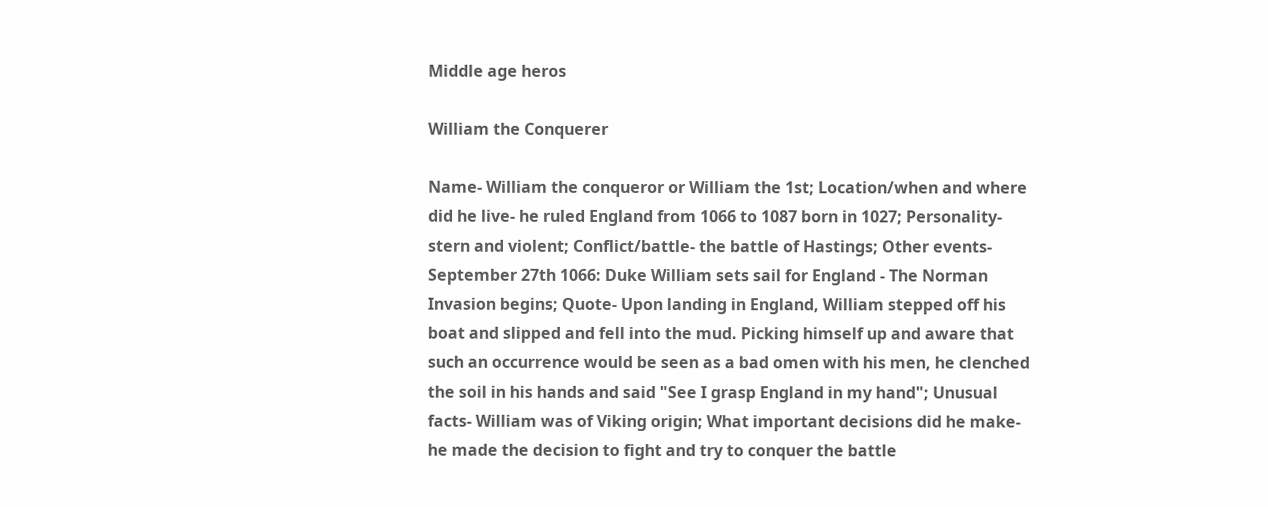Middle age heros

William the Conquerer

Name- William the conqueror or William the 1st; Location/when and where did he live- he ruled England from 1066 to 1087 born in 1027; Personality- stern and violent; Conflict/battle- the battle of Hastings; Other events- September 27th 1066: Duke William sets sail for England - The Norman Invasion begins; Quote- Upon landing in England, William stepped off his boat and slipped and fell into the mud. Picking himself up and aware that such an occurrence would be seen as a bad omen with his men, he clenched the soil in his hands and said "See I grasp England in my hand"; Unusual facts- William was of Viking origin; What important decisions did he make- he made the decision to fight and try to conquer the battle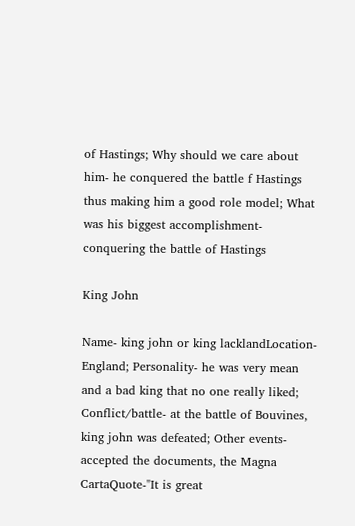of Hastings; Why should we care about him- he conquered the battle f Hastings thus making him a good role model; What was his biggest accomplishment- conquering the battle of Hastings

King John

Name- king john or king lacklandLocation- England; Personality- he was very mean and a bad king that no one really liked; Conflict/battle- at the battle of Bouvines, king john was defeated; Other events- accepted the documents, the Magna CartaQuote-"It is great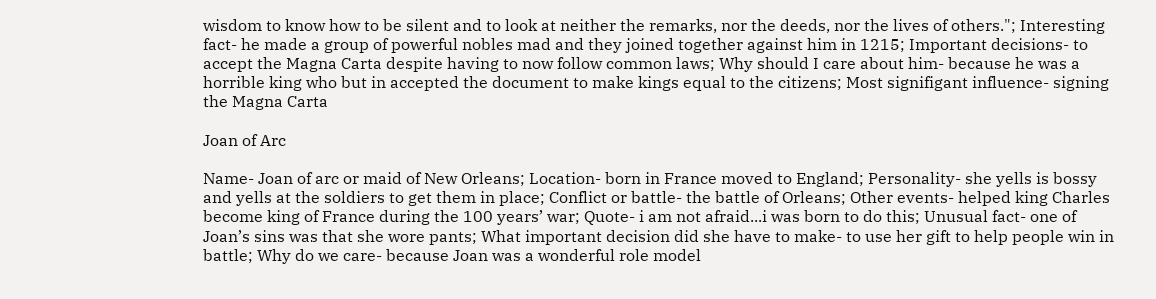wisdom to know how to be silent and to look at neither the remarks, nor the deeds, nor the lives of others."; Interesting fact- he made a group of powerful nobles mad and they joined together against him in 1215; Important decisions- to accept the Magna Carta despite having to now follow common laws; Why should I care about him- because he was a horrible king who but in accepted the document to make kings equal to the citizens; Most signifigant influence- signing the Magna Carta

Joan of Arc

Name- Joan of arc or maid of New Orleans; Location- born in France moved to England; Personality- she yells is bossy and yells at the soldiers to get them in place; Conflict or battle- the battle of Orleans; Other events- helped king Charles become king of France during the 100 years’ war; Quote- i am not afraid...i was born to do this; Unusual fact- one of Joan’s sins was that she wore pants; What important decision did she have to make- to use her gift to help people win in battle; Why do we care- because Joan was a wonderful role model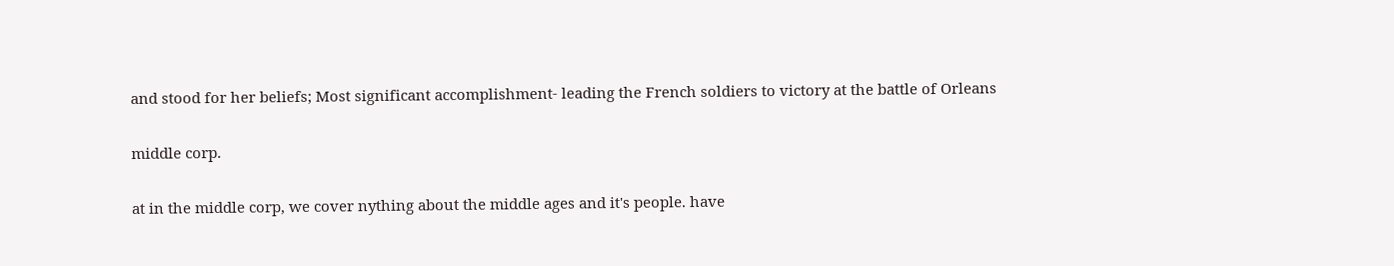and stood for her beliefs; Most significant accomplishment- leading the French soldiers to victory at the battle of Orleans

middle corp.

at in the middle corp, we cover nything about the middle ages and it's people. have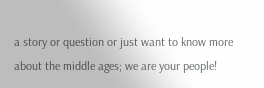a story or question or just want to know more about the middle ages; we are your people!